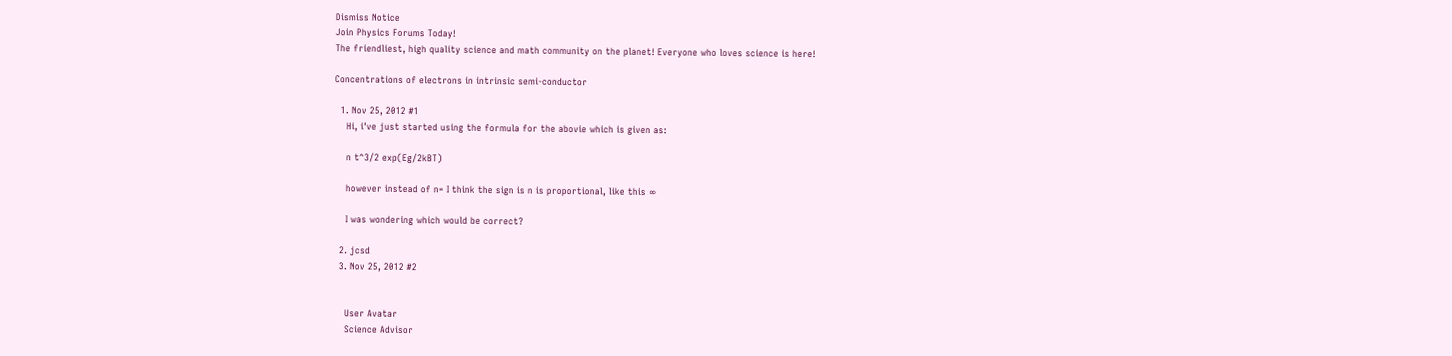Dismiss Notice
Join Physics Forums Today!
The friendliest, high quality science and math community on the planet! Everyone who loves science is here!

Concentrations of electrons in intrinsic semi-conductor

  1. Nov 25, 2012 #1
    Hi, i've just started using the formula for the abovie which is given as:

    n t^3/2 exp(Eg/2kBT)

    however instead of n= I think the sign is n is proportional, like this ∞

    I was wondering which would be correct?

  2. jcsd
  3. Nov 25, 2012 #2


    User Avatar
    Science Advisor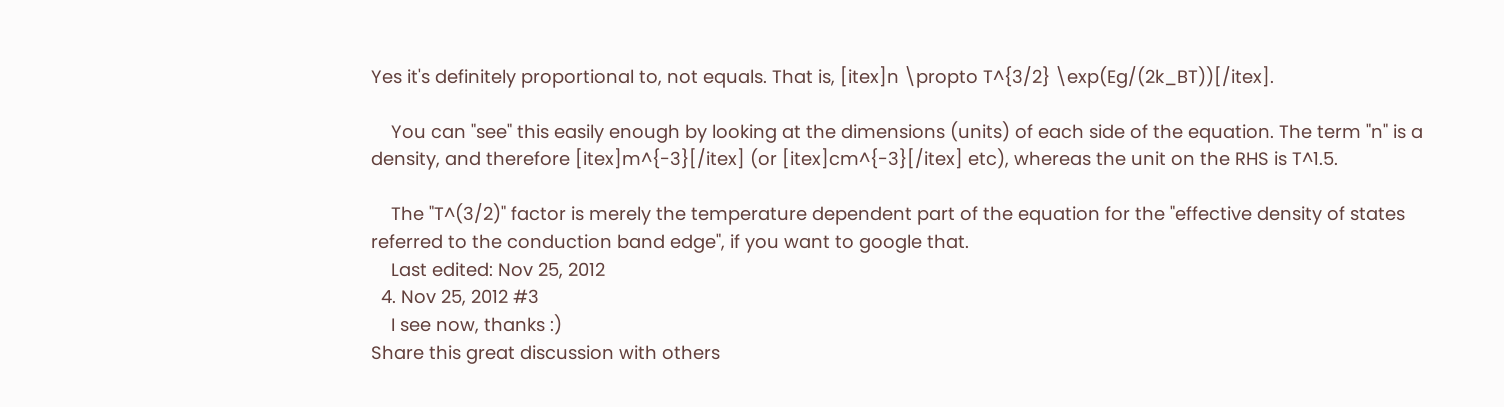Yes it's definitely proportional to, not equals. That is, [itex]n \propto T^{3/2} \exp(Eg/(2k_BT))[/itex].

    You can "see" this easily enough by looking at the dimensions (units) of each side of the equation. The term "n" is a density, and therefore [itex]m^{-3}[/itex] (or [itex]cm^{-3}[/itex] etc), whereas the unit on the RHS is T^1.5.

    The "T^(3/2)" factor is merely the temperature dependent part of the equation for the "effective density of states referred to the conduction band edge", if you want to google that.
    Last edited: Nov 25, 2012
  4. Nov 25, 2012 #3
    I see now, thanks :)
Share this great discussion with others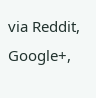via Reddit, Google+,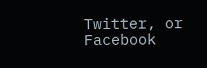Twitter, or Facebook